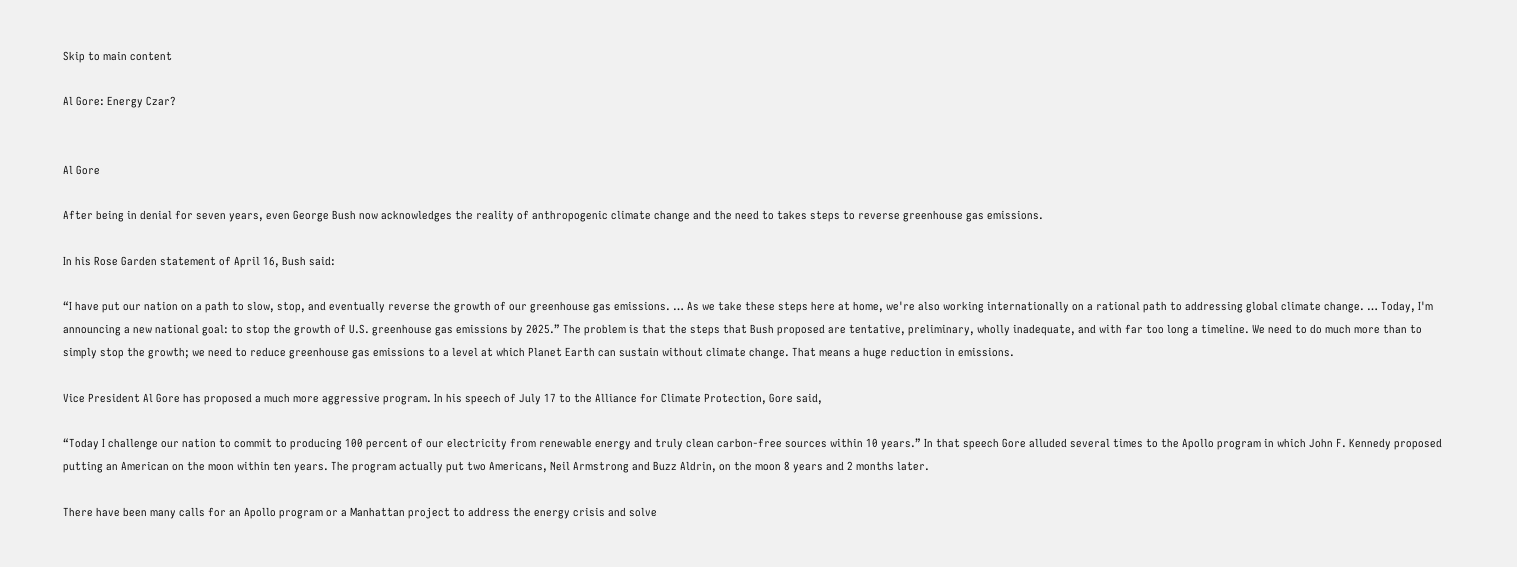Skip to main content

Al Gore: Energy Czar?


Al Gore

After being in denial for seven years, even George Bush now acknowledges the reality of anthropogenic climate change and the need to takes steps to reverse greenhouse gas emissions.

In his Rose Garden statement of April 16, Bush said:

“I have put our nation on a path to slow, stop, and eventually reverse the growth of our greenhouse gas emissions. … As we take these steps here at home, we're also working internationally on a rational path to addressing global climate change. … Today, I'm announcing a new national goal: to stop the growth of U.S. greenhouse gas emissions by 2025.” The problem is that the steps that Bush proposed are tentative, preliminary, wholly inadequate, and with far too long a timeline. We need to do much more than to simply stop the growth; we need to reduce greenhouse gas emissions to a level at which Planet Earth can sustain without climate change. That means a huge reduction in emissions.

Vice President Al Gore has proposed a much more aggressive program. In his speech of July 17 to the Alliance for Climate Protection, Gore said,

“Today I challenge our nation to commit to producing 100 percent of our electricity from renewable energy and truly clean carbon-free sources within 10 years.” In that speech Gore alluded several times to the Apollo program in which John F. Kennedy proposed putting an American on the moon within ten years. The program actually put two Americans, Neil Armstrong and Buzz Aldrin, on the moon 8 years and 2 months later.

There have been many calls for an Apollo program or a Manhattan project to address the energy crisis and solve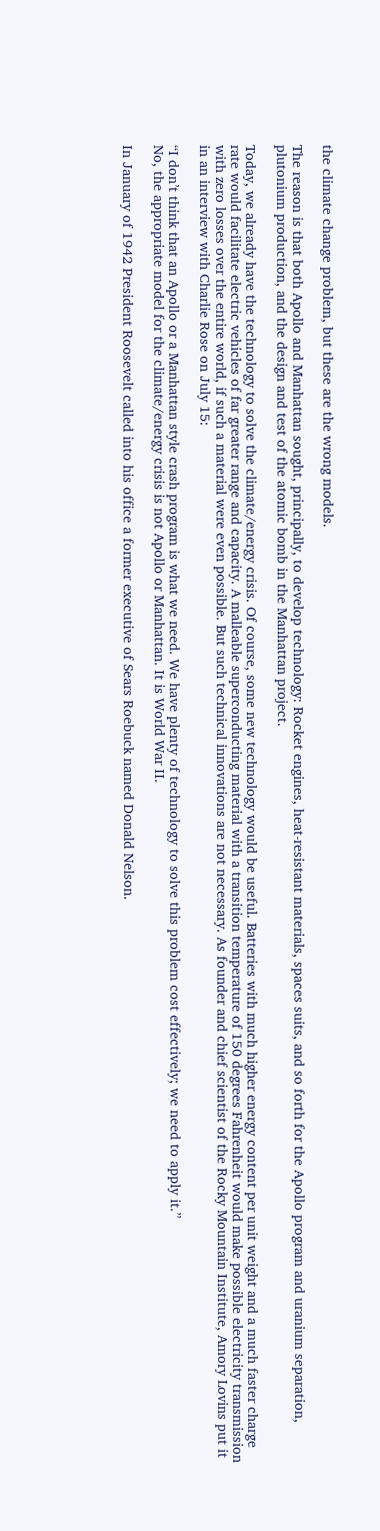the climate change problem, but these are the wrong models.

The reason is that both Apollo and Manhattan sought, principally, to develop technology: Rocket engines, heat-resistant materials, spaces suits, and so forth for the Apollo program and uranium separation, plutonium production, and the design and test of the atomic bomb in the Manhattan project.

Today, we already have the technology to solve the climate/energy crisis. Of course, some new technology would be useful. Batteries with much higher energy content per unit weight and a much faster charge rate would facilitate electric vehicles of far greater range and capacity. A malleable superconducting material with a transition temperature of 150 degrees Fahrenheit would make possible electricity transmission with zero losses over the entire world, if such a material were even possible. But such technical innovations are not necessary. As founder and chief scientist of the Rocky Mountain Institute, Amory Lovins put it in an interview with Charlie Rose on July 15:

“I don’t think that an Apollo or a Manhattan style crash program is what we need. We have plenty of technology to solve this problem cost effectively; we need to apply it.”
No, the appropriate model for the climate/energy crisis is not Apollo or Manhattan. It is World War II.

In January of 1942 President Roosevelt called into his office a former executive of Sears Roebuck named Donald Nelson.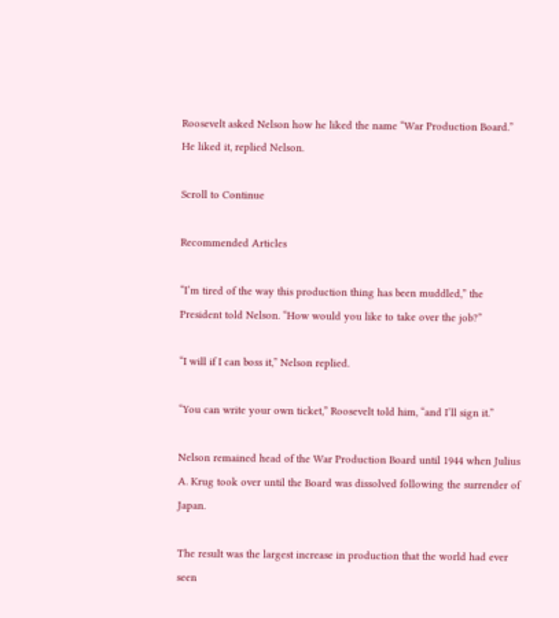Roosevelt asked Nelson how he liked the name “War Production Board.” He liked it, replied Nelson.

Scroll to Continue

Recommended Articles

“I’m tired of the way this production thing has been muddled,” the President told Nelson. “How would you like to take over the job?”

“I will if I can boss it,” Nelson replied.

“You can write your own ticket,” Roosevelt told him, “and I’ll sign it.”

Nelson remained head of the War Production Board until 1944 when Julius A. Krug took over until the Board was dissolved following the surrender of Japan.

The result was the largest increase in production that the world had ever seen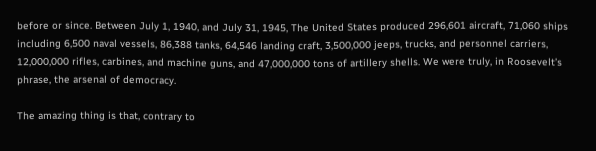before or since. Between July 1, 1940, and July 31, 1945, The United States produced 296,601 aircraft, 71,060 ships including 6,500 naval vessels, 86,388 tanks, 64,546 landing craft, 3,500,000 jeeps, trucks, and personnel carriers, 12,000,000 rifles, carbines, and machine guns, and 47,000,000 tons of artillery shells. We were truly, in Roosevelt’s phrase, the arsenal of democracy.

The amazing thing is that, contrary to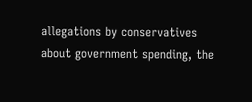allegations by conservatives about government spending, the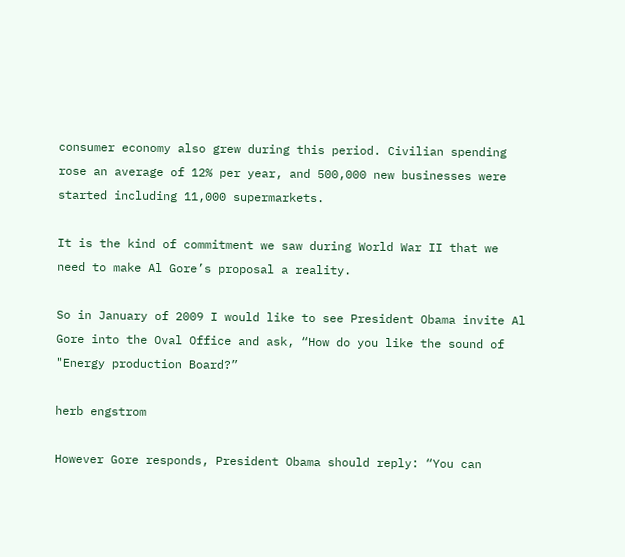consumer economy also grew during this period. Civilian spending rose an average of 12% per year, and 500,000 new businesses were started including 11,000 supermarkets.

It is the kind of commitment we saw during World War II that we need to make Al Gore’s proposal a reality.

So in January of 2009 I would like to see President Obama invite Al Gore into the Oval Office and ask, “How do you like the sound of "Energy production Board?”

herb engstrom

However Gore responds, President Obama should reply: “You can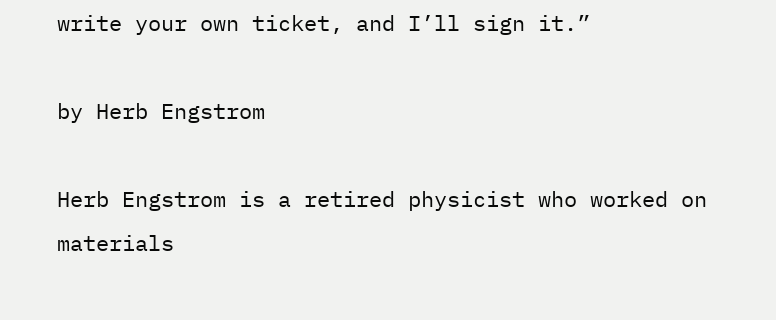write your own ticket, and I’ll sign it.”

by Herb Engstrom

Herb Engstrom is a retired physicist who worked on materials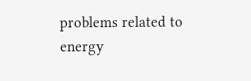problems related to energy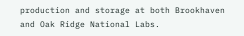production and storage at both Brookhaven and Oak Ridge National Labs.